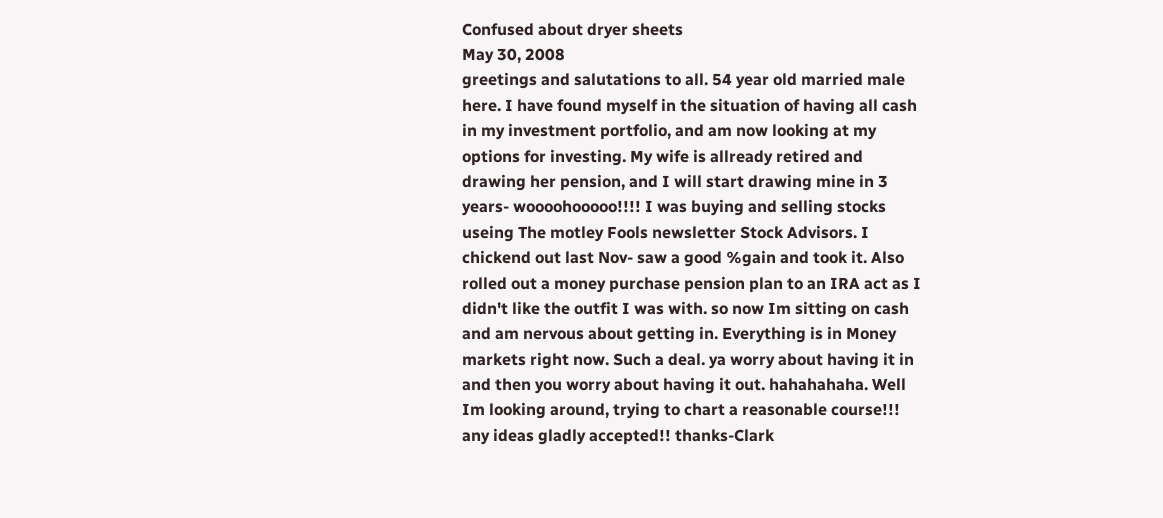Confused about dryer sheets
May 30, 2008
greetings and salutations to all. 54 year old married male here. I have found myself in the situation of having all cash in my investment portfolio, and am now looking at my options for investing. My wife is allready retired and drawing her pension, and I will start drawing mine in 3 years- woooohooooo!!!! I was buying and selling stocks useing The motley Fools newsletter Stock Advisors. I chickend out last Nov- saw a good %gain and took it. Also rolled out a money purchase pension plan to an IRA act as I didn't like the outfit I was with. so now Im sitting on cash and am nervous about getting in. Everything is in Money markets right now. Such a deal. ya worry about having it in and then you worry about having it out. hahahahaha. Well Im looking around, trying to chart a reasonable course!!! any ideas gladly accepted!! thanks-Clark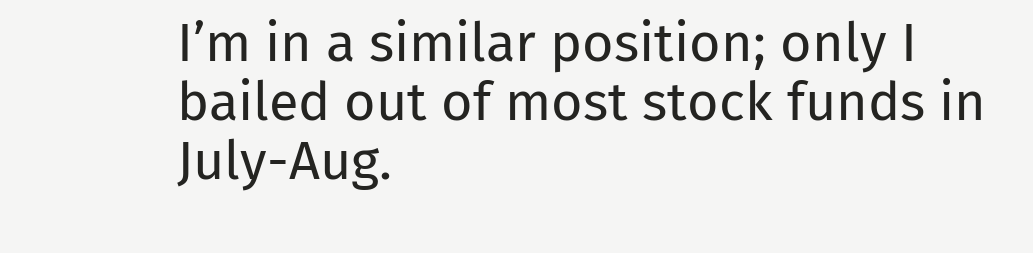I’m in a similar position; only I bailed out of most stock funds in July-Aug.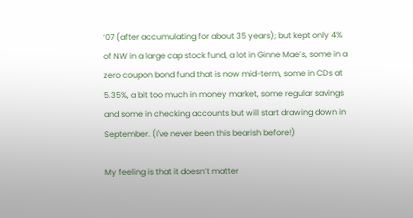‘07 (after accumulating for about 35 years); but kept only 4% of NW in a large cap stock fund, a lot in Ginne Mae’s, some in a zero coupon bond fund that is now mid-term, some in CDs at 5.35%, a bit too much in money market, some regular savings and some in checking accounts but will start drawing down in September. (I've never been this bearish before!)

My feeling is that it doesn’t matter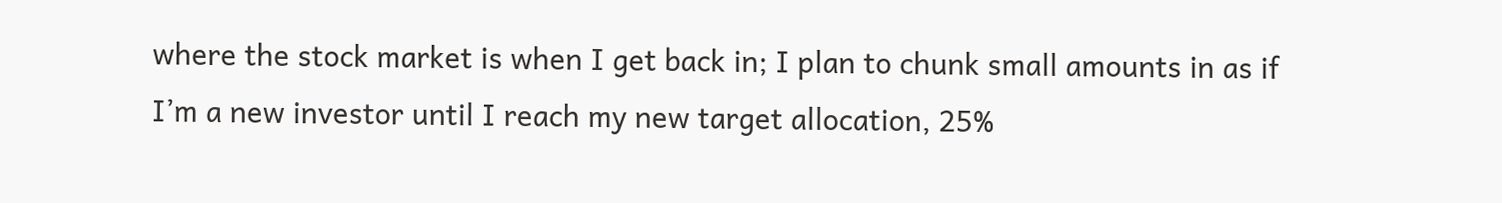where the stock market is when I get back in; I plan to chunk small amounts in as if I’m a new investor until I reach my new target allocation, 25%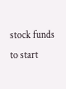stock funds to start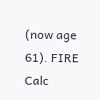(now age 61). FIRE Calc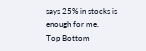says 25% in stocks is enough for me.
Top Bottom